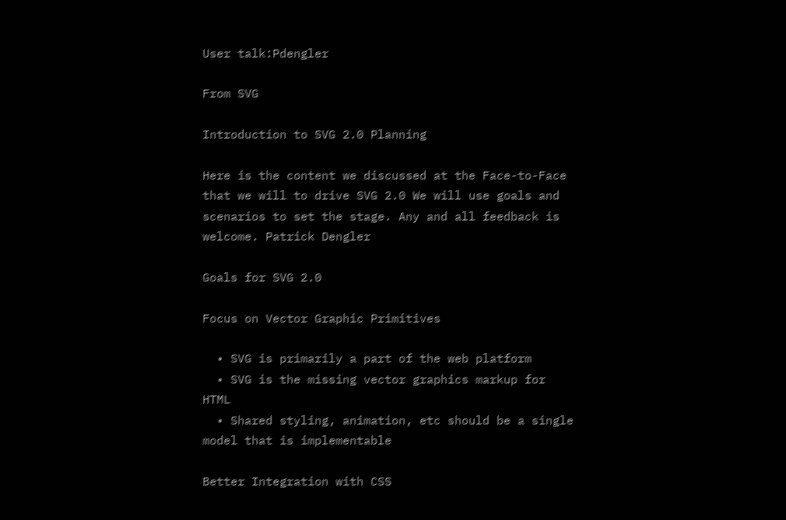User talk:Pdengler

From SVG

Introduction to SVG 2.0 Planning

Here is the content we discussed at the Face-to-Face that we will to drive SVG 2.0 We will use goals and scenarios to set the stage. Any and all feedback is welcome. Patrick Dengler

Goals for SVG 2.0

Focus on Vector Graphic Primitives

  • SVG is primarily a part of the web platform
  • SVG is the missing vector graphics markup for HTML
  • Shared styling, animation, etc should be a single model that is implementable

Better Integration with CSS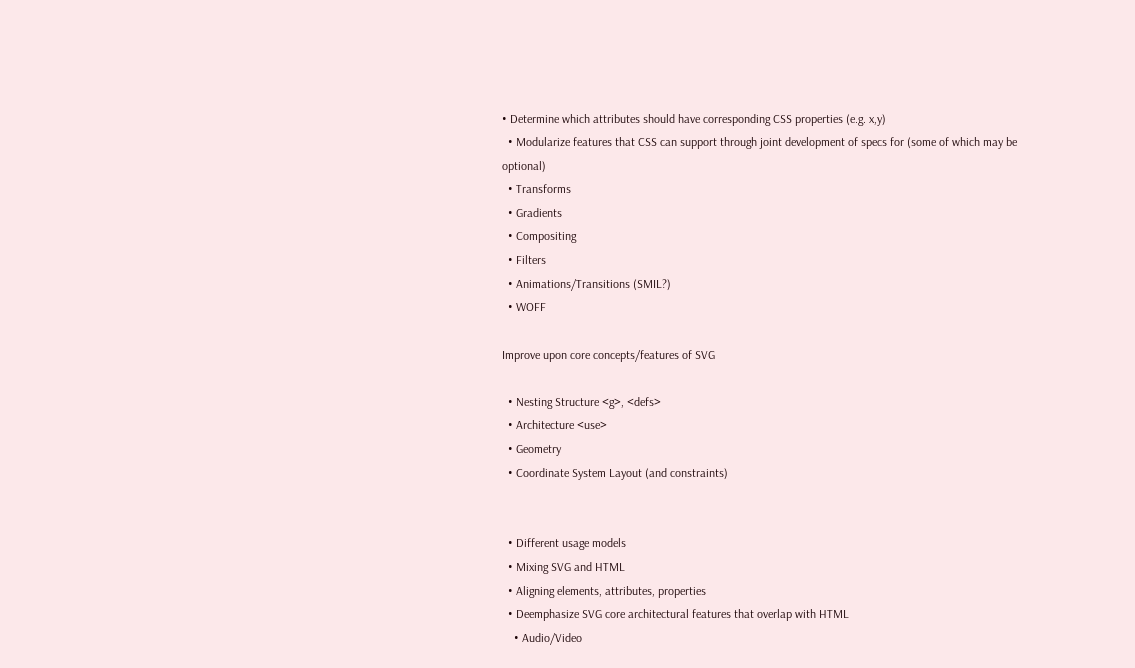• Determine which attributes should have corresponding CSS properties (e.g. x,y)
  • Modularize features that CSS can support through joint development of specs for (some of which may be optional)
  • Transforms
  • Gradients
  • Compositing
  • Filters
  • Animations/Transitions (SMIL?)
  • WOFF

Improve upon core concepts/features of SVG

  • Nesting Structure <g>, <defs>
  • Architecture <use>
  • Geometry
  • Coordinate System Layout (and constraints)


  • Different usage models
  • Mixing SVG and HTML
  • Aligning elements, attributes, properties
  • Deemphasize SVG core architectural features that overlap with HTML
    • Audio/Video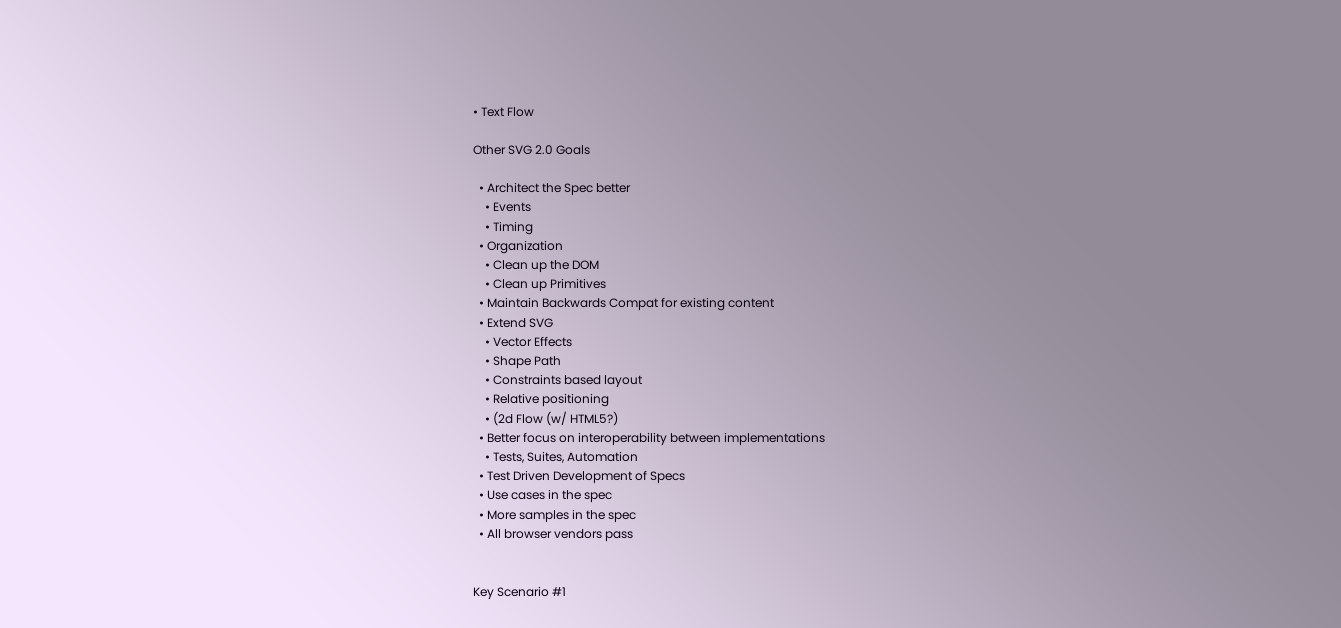• Text Flow

Other SVG 2.0 Goals

  • Architect the Spec better
    • Events
    • Timing
  • Organization
    • Clean up the DOM
    • Clean up Primitives
  • Maintain Backwards Compat for existing content
  • Extend SVG
    • Vector Effects
    • Shape Path
    • Constraints based layout
    • Relative positioning
    • (2d Flow (w/ HTML5?)
  • Better focus on interoperability between implementations
    • Tests, Suites, Automation
  • Test Driven Development of Specs
  • Use cases in the spec
  • More samples in the spec
  • All browser vendors pass


Key Scenario #1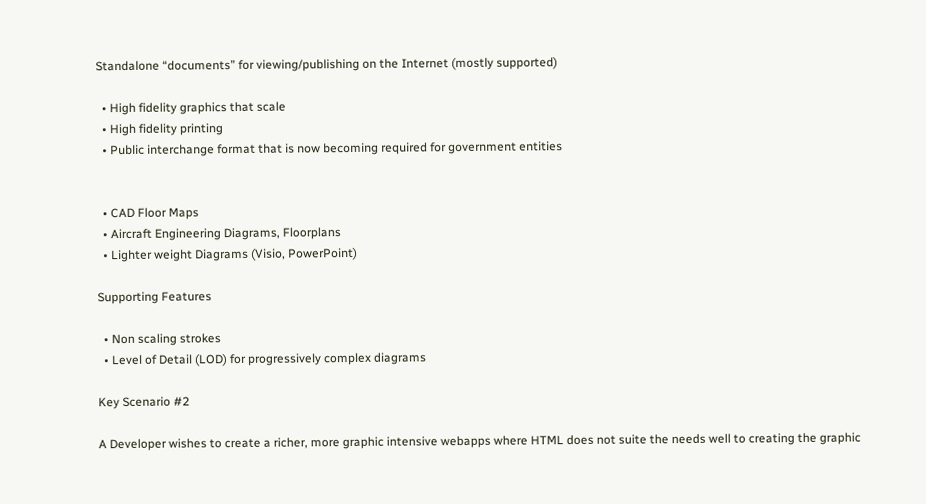Standalone “documents” for viewing/publishing on the Internet (mostly supported)

  • High fidelity graphics that scale
  • High fidelity printing
  • Public interchange format that is now becoming required for government entities


  • CAD Floor Maps
  • Aircraft Engineering Diagrams, Floorplans
  • Lighter weight Diagrams (Visio, PowerPoint)

Supporting Features

  • Non scaling strokes
  • Level of Detail (LOD) for progressively complex diagrams

Key Scenario #2

A Developer wishes to create a richer, more graphic intensive webapps where HTML does not suite the needs well to creating the graphic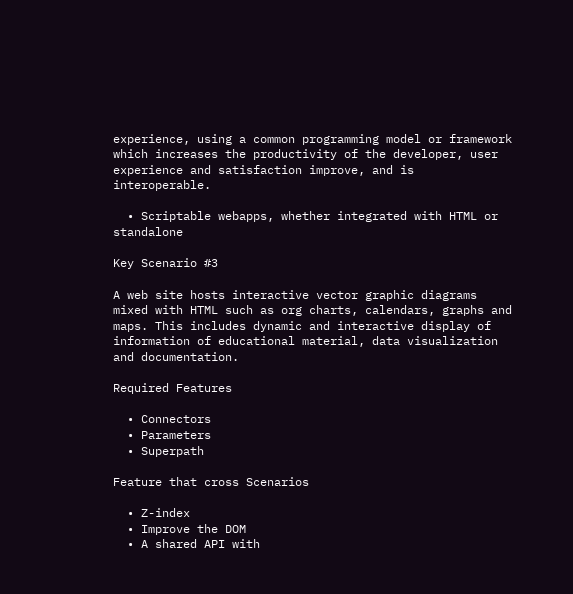experience, using a common programming model or framework which increases the productivity of the developer, user experience and satisfaction improve, and is interoperable.

  • Scriptable webapps, whether integrated with HTML or standalone

Key Scenario #3

A web site hosts interactive vector graphic diagrams mixed with HTML such as org charts, calendars, graphs and maps. This includes dynamic and interactive display of information of educational material, data visualization and documentation.

Required Features

  • Connectors
  • Parameters
  • Superpath

Feature that cross Scenarios

  • Z-index
  • Improve the DOM
  • A shared API with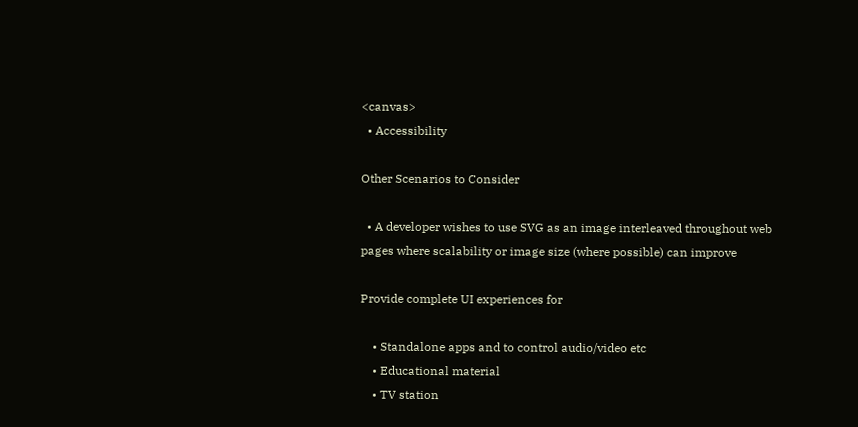<canvas>
  • Accessibility

Other Scenarios to Consider

  • A developer wishes to use SVG as an image interleaved throughout web pages where scalability or image size (where possible) can improve

Provide complete UI experiences for

    • Standalone apps and to control audio/video etc
    • Educational material
    • TV station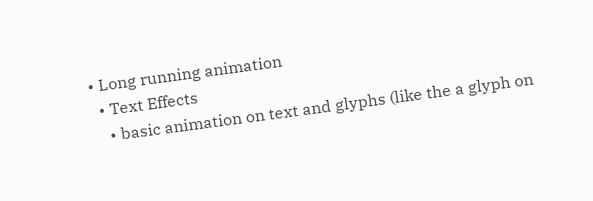• Long running animation
  • Text Effects
    • basic animation on text and glyphs (like the a glyph on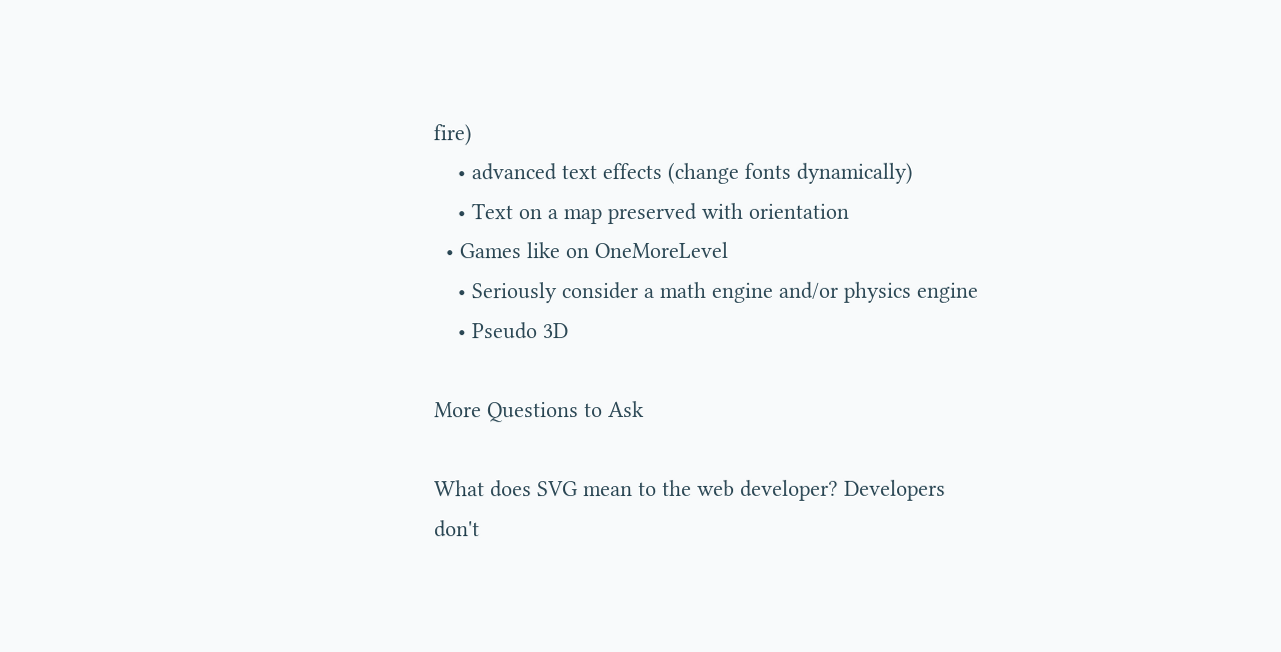fire)
    • advanced text effects (change fonts dynamically)
    • Text on a map preserved with orientation
  • Games like on OneMoreLevel
    • Seriously consider a math engine and/or physics engine
    • Pseudo 3D

More Questions to Ask

What does SVG mean to the web developer? Developers don't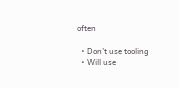often

  • Don’t use tooling
  • Will use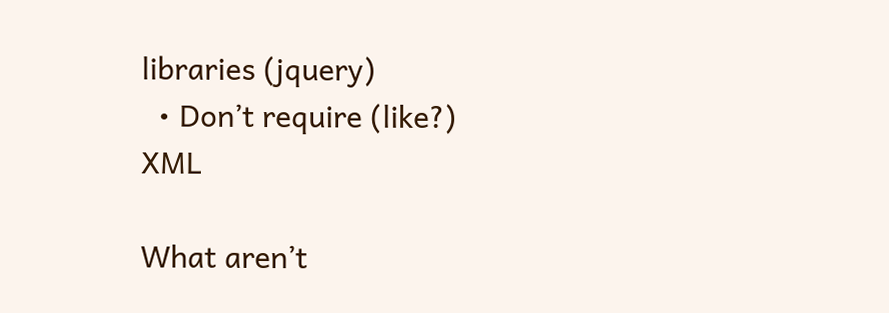libraries (jquery)
  • Don’t require (like?) XML

What aren’t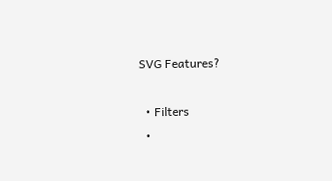SVG Features?

  • Filters
  •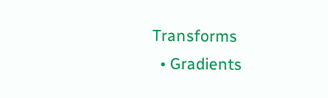Transforms
  • Gradients